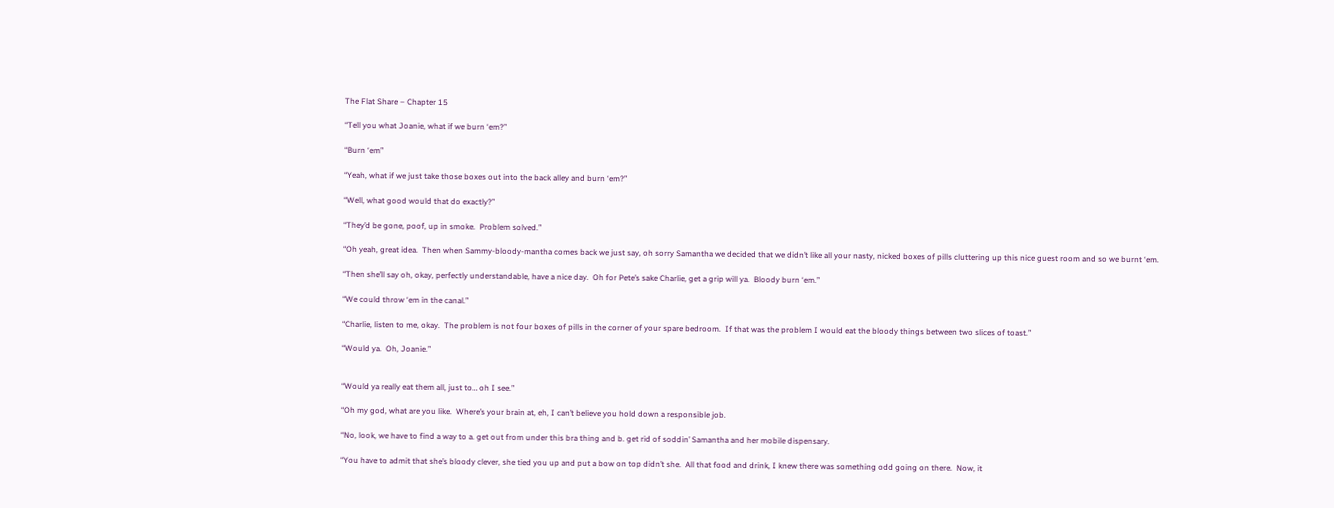The Flat Share – Chapter 15

“Tell you what Joanie, what if we burn ‘em?”

“Burn ‘em”

“Yeah, what if we just take those boxes out into the back alley and burn ‘em?”

“Well, what good would that do exactly?”

“They’d be gone, poof, up in smoke.  Problem solved.”

“Oh yeah, great idea.  Then when Sammy-bloody-mantha comes back we just say, oh sorry Samantha we decided that we didn’t like all your nasty, nicked boxes of pills cluttering up this nice guest room and so we burnt ‘em.

“Then she’ll say oh, okay, perfectly understandable, have a nice day.  Oh for Pete’s sake Charlie, get a grip will ya.  Bloody burn ‘em.”

“We could throw ‘em in the canal.”

“Charlie, listen to me, okay.  The problem is not four boxes of pills in the corner of your spare bedroom.  If that was the problem I would eat the bloody things between two slices of toast.”

“Would ya.  Oh, Joanie.”


“Would ya really eat them all, just to… oh I see.”

“Oh my god, what are you like.  Where’s your brain at, eh, I can’t believe you hold down a responsible job.

“No, look, we have to find a way to a. get out from under this bra thing and b. get rid of soddin’ Samantha and her mobile dispensary.

“You have to admit that she’s bloody clever, she tied you up and put a bow on top didn’t she.  All that food and drink, I knew there was something odd going on there.  Now, it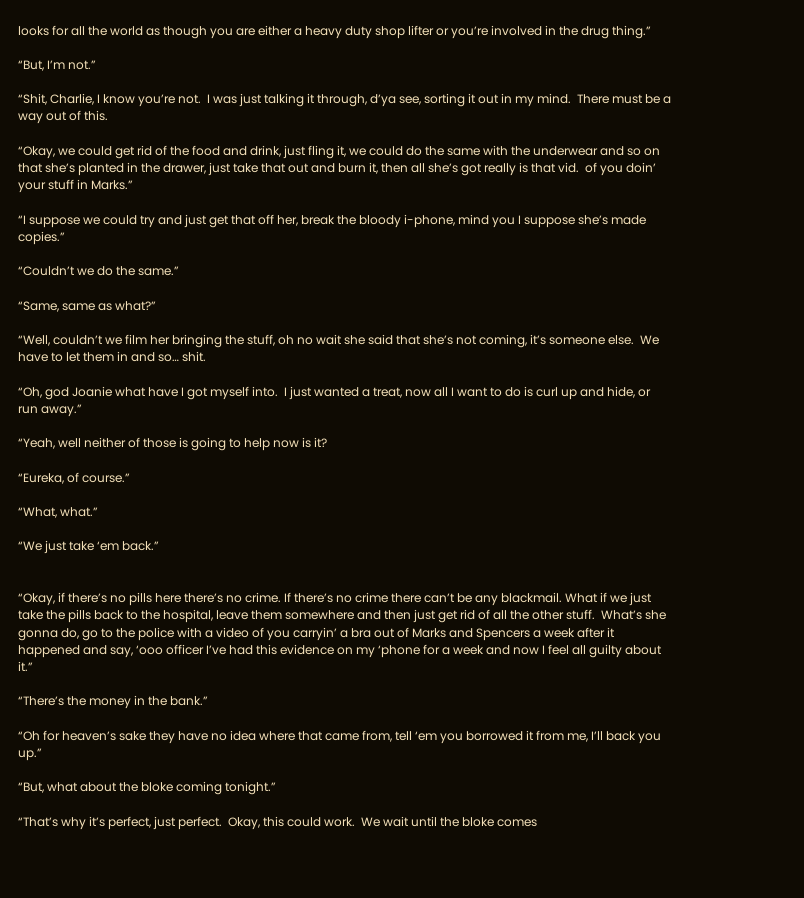looks for all the world as though you are either a heavy duty shop lifter or you’re involved in the drug thing.”

“But, I’m not.”

“Shit, Charlie, I know you’re not.  I was just talking it through, d’ya see, sorting it out in my mind.  There must be a way out of this.

“Okay, we could get rid of the food and drink, just fling it, we could do the same with the underwear and so on that she’s planted in the drawer, just take that out and burn it, then all she’s got really is that vid.  of you doin’ your stuff in Marks.”

“I suppose we could try and just get that off her, break the bloody i-phone, mind you I suppose she’s made copies.”

“Couldn’t we do the same.”

“Same, same as what?”

“Well, couldn’t we film her bringing the stuff, oh no wait she said that she’s not coming, it’s someone else.  We have to let them in and so… shit.

“Oh, god Joanie what have I got myself into.  I just wanted a treat, now all I want to do is curl up and hide, or run away.”

“Yeah, well neither of those is going to help now is it?

“Eureka, of course.”

“What, what.”

“We just take ‘em back.”


“Okay, if there’s no pills here there’s no crime. If there’s no crime there can’t be any blackmail. What if we just take the pills back to the hospital, leave them somewhere and then just get rid of all the other stuff.  What’s she gonna do, go to the police with a video of you carryin’ a bra out of Marks and Spencers a week after it happened and say, ‘ooo officer I’ve had this evidence on my ‘phone for a week and now I feel all guilty about it.”

“There’s the money in the bank.”

“Oh for heaven’s sake they have no idea where that came from, tell ‘em you borrowed it from me, I’ll back you up.”

“But, what about the bloke coming tonight.”

“That’s why it’s perfect, just perfect.  Okay, this could work.  We wait until the bloke comes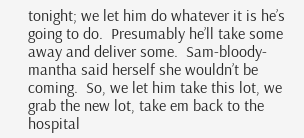tonight; we let him do whatever it is he’s going to do.  Presumably he’ll take some away and deliver some.  Sam-bloody- mantha said herself she wouldn’t be coming.  So, we let him take this lot, we grab the new lot, take em back to the hospital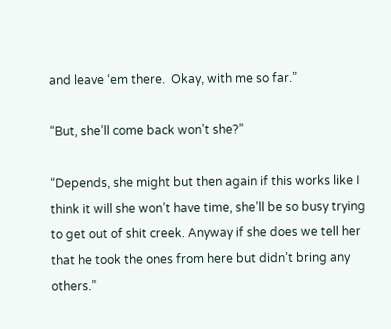and leave ‘em there.  Okay, with me so far.”

“But, she’ll come back won’t she?”

“Depends, she might but then again if this works like I think it will she won’t have time, she’ll be so busy trying to get out of shit creek. Anyway if she does we tell her that he took the ones from here but didn’t bring any others.”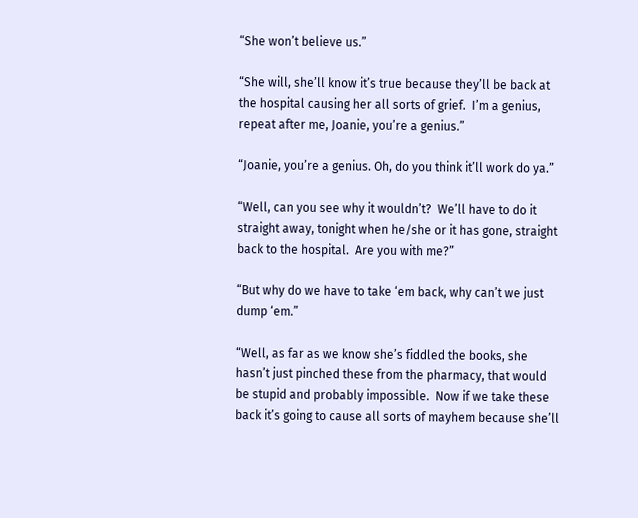“She won’t believe us.”

“She will, she’ll know it’s true because they’ll be back at the hospital causing her all sorts of grief.  I’m a genius, repeat after me, Joanie, you’re a genius.”

“Joanie, you’re a genius. Oh, do you think it’ll work do ya.”

“Well, can you see why it wouldn’t?  We’ll have to do it straight away, tonight when he/she or it has gone, straight back to the hospital.  Are you with me?”

“But why do we have to take ‘em back, why can’t we just dump ‘em.”

“Well, as far as we know she’s fiddled the books, she hasn’t just pinched these from the pharmacy, that would be stupid and probably impossible.  Now if we take these back it’s going to cause all sorts of mayhem because she’ll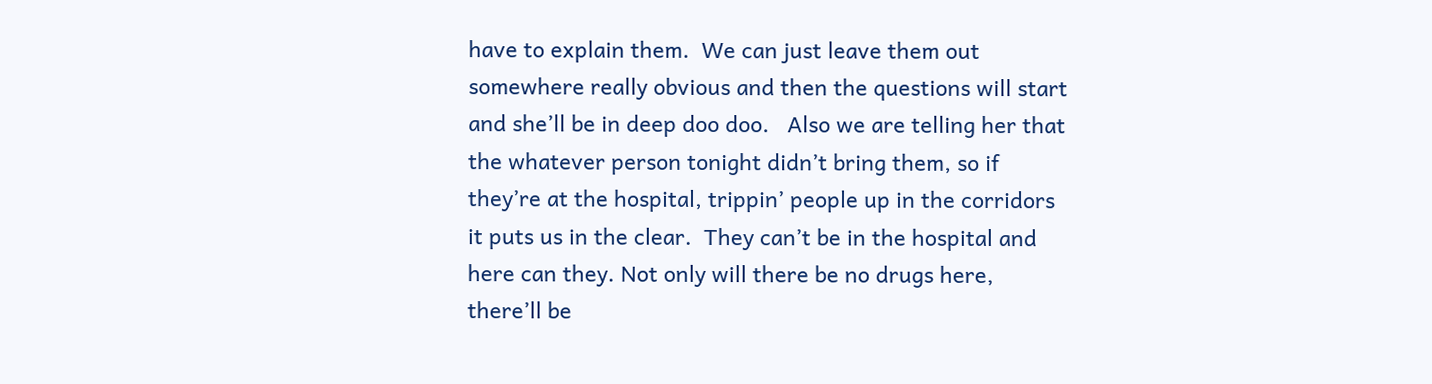have to explain them.  We can just leave them out somewhere really obvious and then the questions will start and she’ll be in deep doo doo.   Also we are telling her that the whatever person tonight didn’t bring them, so if they’re at the hospital, trippin’ people up in the corridors it puts us in the clear.  They can’t be in the hospital and here can they. Not only will there be no drugs here, there’ll be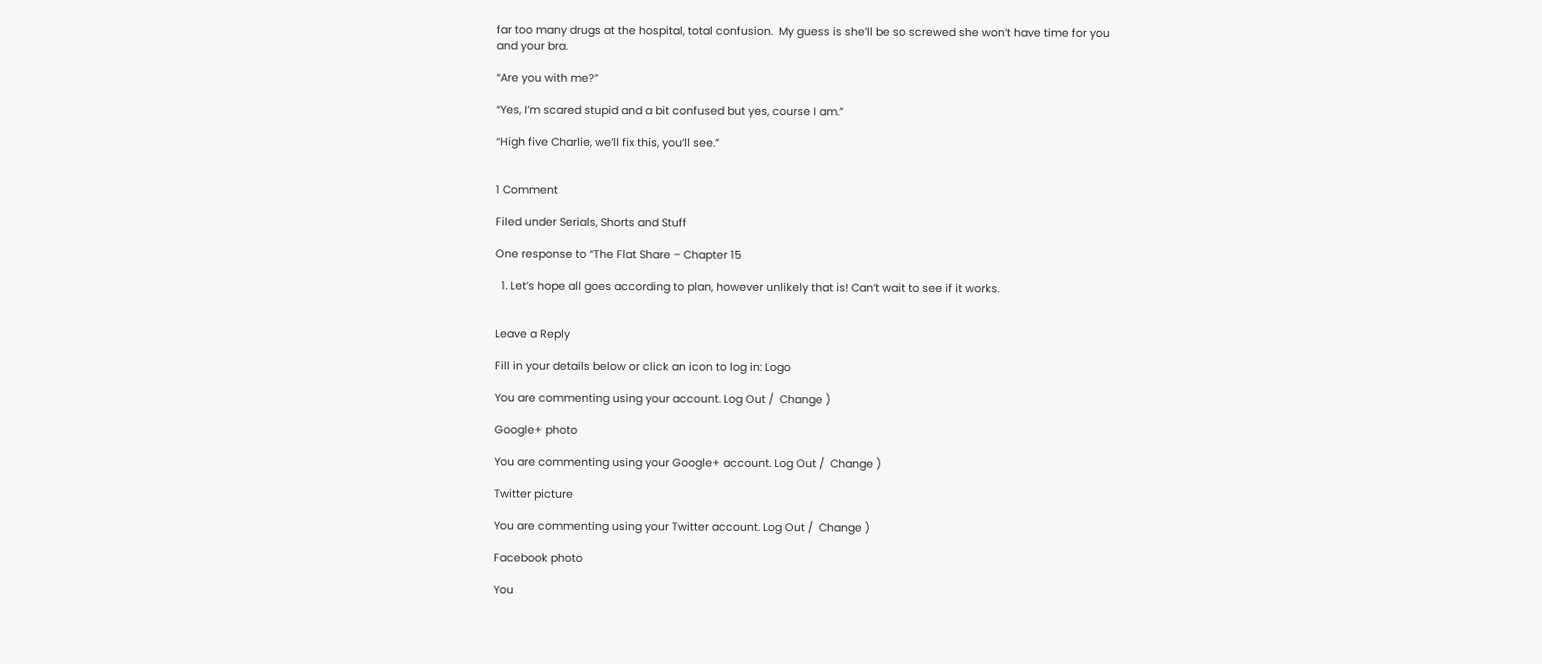far too many drugs at the hospital, total confusion.  My guess is she’ll be so screwed she won’t have time for you and your bra.

“Are you with me?”

“Yes, I’m scared stupid and a bit confused but yes, course I am.”

“High five Charlie, we’ll fix this, you’ll see.”


1 Comment

Filed under Serials, Shorts and Stuff

One response to “The Flat Share – Chapter 15

  1. Let’s hope all goes according to plan, however unlikely that is! Can’t wait to see if it works.


Leave a Reply

Fill in your details below or click an icon to log in: Logo

You are commenting using your account. Log Out /  Change )

Google+ photo

You are commenting using your Google+ account. Log Out /  Change )

Twitter picture

You are commenting using your Twitter account. Log Out /  Change )

Facebook photo

You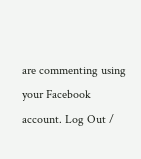are commenting using your Facebook account. Log Out /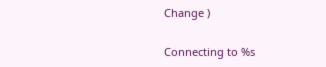Change )


Connecting to %s